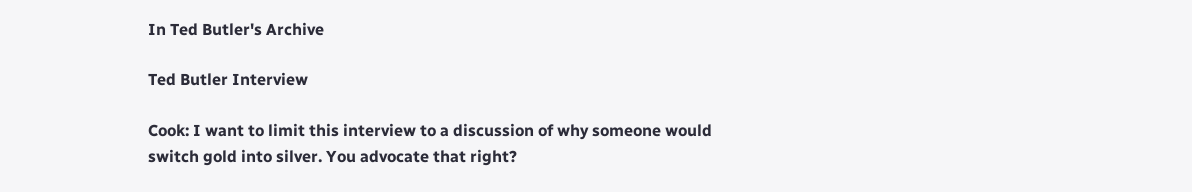In Ted Butler's Archive

Ted Butler Interview

Cook: I want to limit this interview to a discussion of why someone would switch gold into silver. You advocate that right?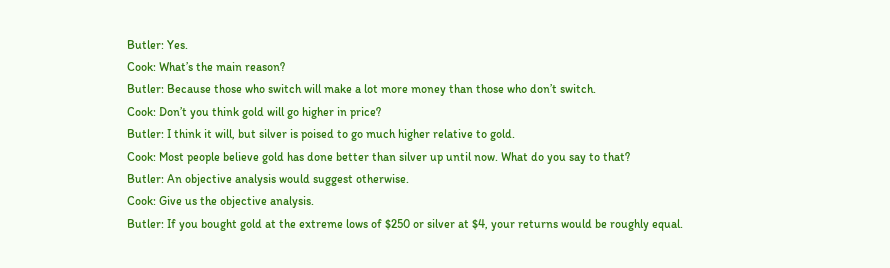Butler: Yes.
Cook: What’s the main reason?
Butler: Because those who switch will make a lot more money than those who don’t switch.
Cook: Don’t you think gold will go higher in price?
Butler: I think it will, but silver is poised to go much higher relative to gold.
Cook: Most people believe gold has done better than silver up until now. What do you say to that?
Butler: An objective analysis would suggest otherwise.
Cook: Give us the objective analysis.
Butler: If you bought gold at the extreme lows of $250 or silver at $4, your returns would be roughly equal.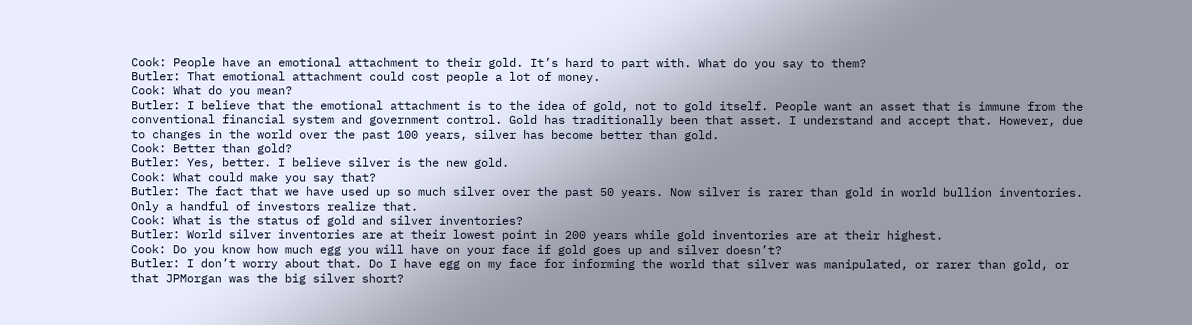Cook: People have an emotional attachment to their gold. It’s hard to part with. What do you say to them?
Butler: That emotional attachment could cost people a lot of money.
Cook: What do you mean?
Butler: I believe that the emotional attachment is to the idea of gold, not to gold itself. People want an asset that is immune from the conventional financial system and government control. Gold has traditionally been that asset. I understand and accept that. However, due to changes in the world over the past 100 years, silver has become better than gold.
Cook: Better than gold?
Butler: Yes, better. I believe silver is the new gold.
Cook: What could make you say that?
Butler: The fact that we have used up so much silver over the past 50 years. Now silver is rarer than gold in world bullion inventories. Only a handful of investors realize that.
Cook: What is the status of gold and silver inventories?
Butler: World silver inventories are at their lowest point in 200 years while gold inventories are at their highest.
Cook: Do you know how much egg you will have on your face if gold goes up and silver doesn’t?
Butler: I don’t worry about that. Do I have egg on my face for informing the world that silver was manipulated, or rarer than gold, or that JPMorgan was the big silver short?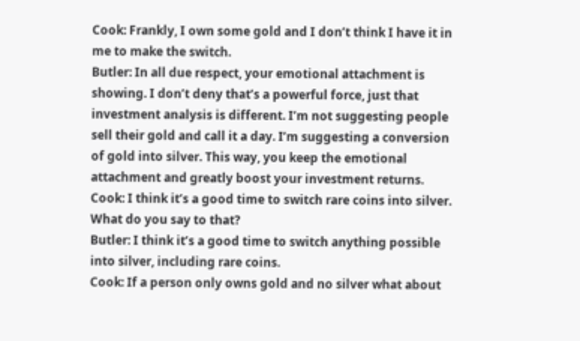Cook: Frankly, I own some gold and I don’t think I have it in me to make the switch.
Butler: In all due respect, your emotional attachment is showing. I don’t deny that’s a powerful force, just that investment analysis is different. I’m not suggesting people sell their gold and call it a day. I’m suggesting a conversion of gold into silver. This way, you keep the emotional attachment and greatly boost your investment returns.
Cook: I think it’s a good time to switch rare coins into silver. What do you say to that?
Butler: I think it’s a good time to switch anything possible into silver, including rare coins.
Cook: If a person only owns gold and no silver what about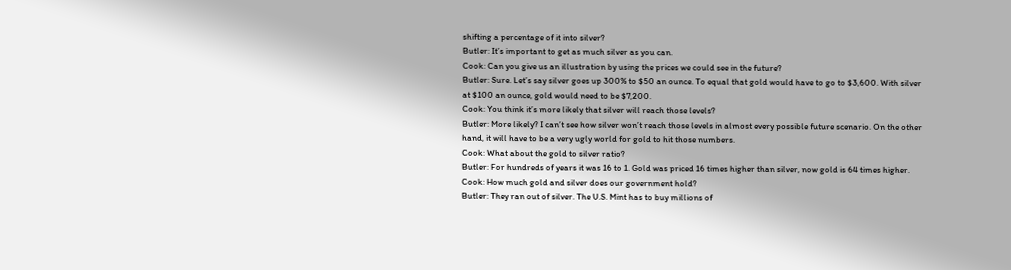shifting a percentage of it into silver?
Butler: It’s important to get as much silver as you can.
Cook: Can you give us an illustration by using the prices we could see in the future?
Butler: Sure. Let’s say silver goes up 300% to $50 an ounce. To equal that gold would have to go to $3,600. With silver at $100 an ounce, gold would need to be $7,200.
Cook: You think it’s more likely that silver will reach those levels?
Butler: More likely? I can’t see how silver won’t reach those levels in almost every possible future scenario. On the other hand, it will have to be a very ugly world for gold to hit those numbers.
Cook: What about the gold to silver ratio?
Butler: For hundreds of years it was 16 to 1. Gold was priced 16 times higher than silver, now gold is 64 times higher.
Cook: How much gold and silver does our government hold?
Butler: They ran out of silver. The U.S. Mint has to buy millions of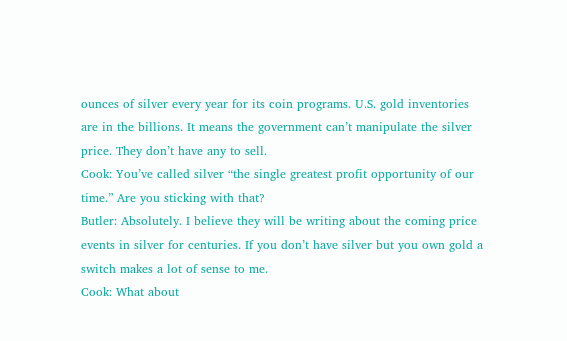ounces of silver every year for its coin programs. U.S. gold inventories are in the billions. It means the government can’t manipulate the silver price. They don’t have any to sell.
Cook: You’ve called silver “the single greatest profit opportunity of our time.” Are you sticking with that?
Butler: Absolutely. I believe they will be writing about the coming price events in silver for centuries. If you don’t have silver but you own gold a switch makes a lot of sense to me.
Cook: What about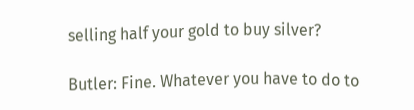selling half your gold to buy silver?

Butler: Fine. Whatever you have to do to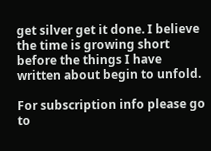get silver get it done. I believe the time is growing short before the things I have written about begin to unfold.

For subscription info please go to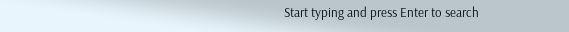Start typing and press Enter to search